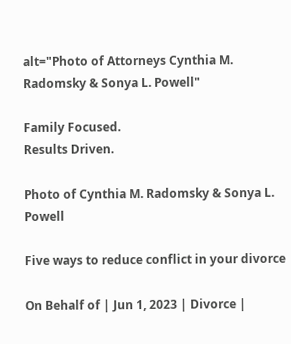alt="Photo of Attorneys Cynthia M. Radomsky & Sonya L. Powell"

Family Focused.
Results Driven.

Photo of Cynthia M. Radomsky & Sonya L. Powell

Five ways to reduce conflict in your divorce

On Behalf of | Jun 1, 2023 | Divorce |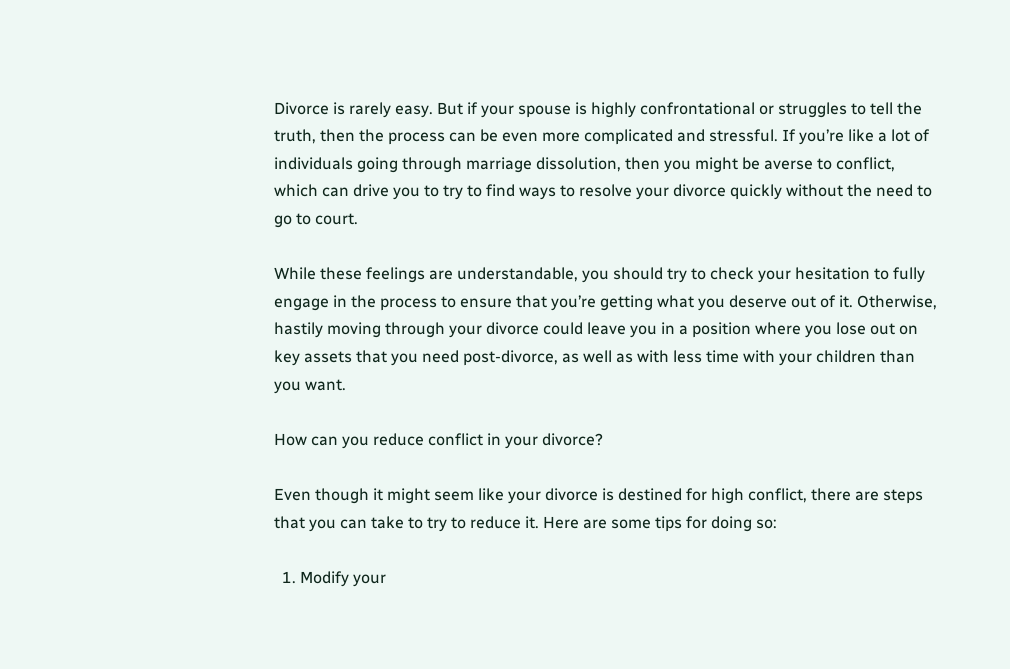Divorce is rarely easy. But if your spouse is highly confrontational or struggles to tell the truth, then the process can be even more complicated and stressful. If you’re like a lot of individuals going through marriage dissolution, then you might be averse to conflict, which can drive you to try to find ways to resolve your divorce quickly without the need to go to court.

While these feelings are understandable, you should try to check your hesitation to fully engage in the process to ensure that you’re getting what you deserve out of it. Otherwise, hastily moving through your divorce could leave you in a position where you lose out on key assets that you need post-divorce, as well as with less time with your children than you want.

How can you reduce conflict in your divorce?

Even though it might seem like your divorce is destined for high conflict, there are steps that you can take to try to reduce it. Here are some tips for doing so:

  1. Modify your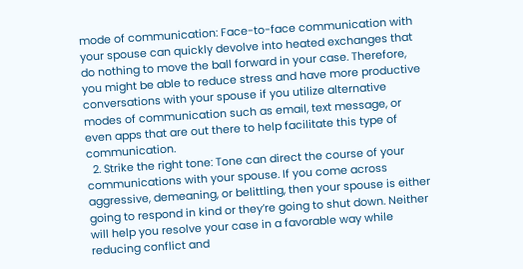mode of communication: Face-to-face communication with your spouse can quickly devolve into heated exchanges that do nothing to move the ball forward in your case. Therefore, you might be able to reduce stress and have more productive conversations with your spouse if you utilize alternative modes of communication such as email, text message, or even apps that are out there to help facilitate this type of communication.
  2. Strike the right tone: Tone can direct the course of your communications with your spouse. If you come across aggressive, demeaning, or belittling, then your spouse is either going to respond in kind or they’re going to shut down. Neither will help you resolve your case in a favorable way while reducing conflict and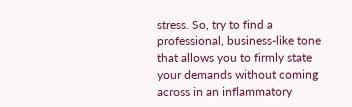stress. So, try to find a professional, business-like tone that allows you to firmly state your demands without coming across in an inflammatory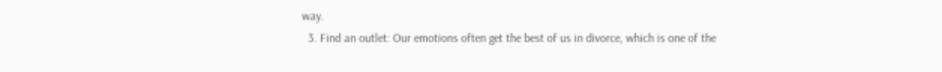way.
  3. Find an outlet: Our emotions often get the best of us in divorce, which is one of the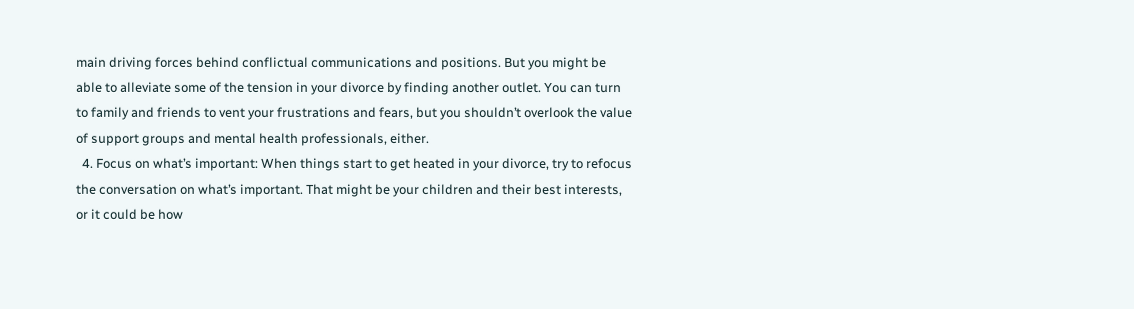main driving forces behind conflictual communications and positions. But you might be able to alleviate some of the tension in your divorce by finding another outlet. You can turn to family and friends to vent your frustrations and fears, but you shouldn’t overlook the value of support groups and mental health professionals, either.
  4. Focus on what’s important: When things start to get heated in your divorce, try to refocus the conversation on what’s important. That might be your children and their best interests, or it could be how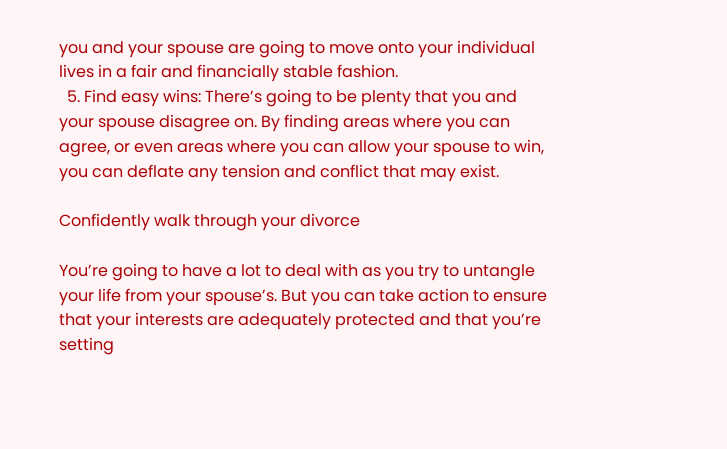you and your spouse are going to move onto your individual lives in a fair and financially stable fashion.
  5. Find easy wins: There’s going to be plenty that you and your spouse disagree on. By finding areas where you can agree, or even areas where you can allow your spouse to win, you can deflate any tension and conflict that may exist.

Confidently walk through your divorce

You’re going to have a lot to deal with as you try to untangle your life from your spouse’s. But you can take action to ensure that your interests are adequately protected and that you’re setting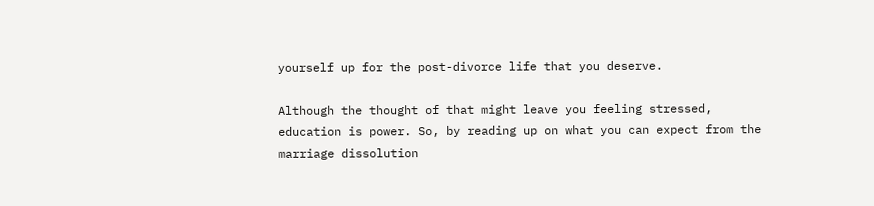yourself up for the post-divorce life that you deserve.

Although the thought of that might leave you feeling stressed, education is power. So, by reading up on what you can expect from the marriage dissolution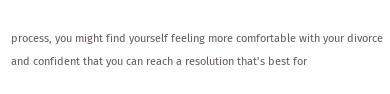process, you might find yourself feeling more comfortable with your divorce and confident that you can reach a resolution that’s best for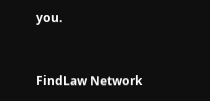you.


FindLaw Network